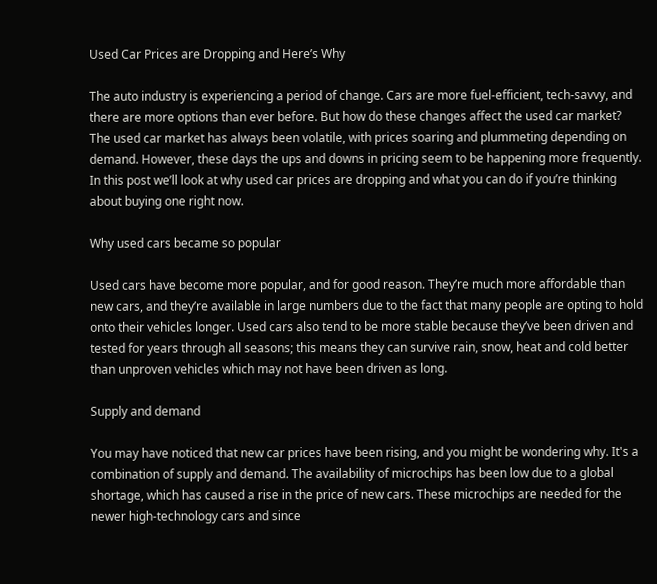Used Car Prices are Dropping and Here’s Why

The auto industry is experiencing a period of change. Cars are more fuel-efficient, tech-savvy, and there are more options than ever before. But how do these changes affect the used car market?
The used car market has always been volatile, with prices soaring and plummeting depending on demand. However, these days the ups and downs in pricing seem to be happening more frequently. In this post we’ll look at why used car prices are dropping and what you can do if you’re thinking about buying one right now.

Why used cars became so popular

Used cars have become more popular, and for good reason. They’re much more affordable than new cars, and they’re available in large numbers due to the fact that many people are opting to hold onto their vehicles longer. Used cars also tend to be more stable because they’ve been driven and tested for years through all seasons; this means they can survive rain, snow, heat and cold better than unproven vehicles which may not have been driven as long.

Supply and demand

You may have noticed that new car prices have been rising, and you might be wondering why. It's a combination of supply and demand. The availability of microchips has been low due to a global shortage, which has caused a rise in the price of new cars. These microchips are needed for the newer high-technology cars and since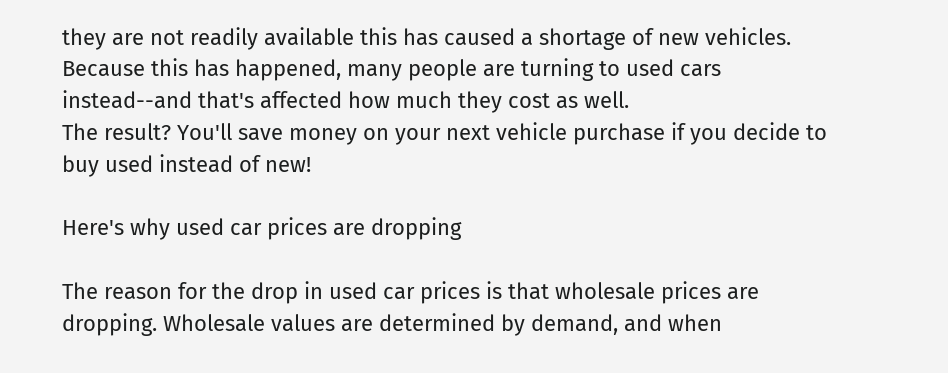they are not readily available this has caused a shortage of new vehicles. Because this has happened, many people are turning to used cars instead--and that's affected how much they cost as well.
The result? You'll save money on your next vehicle purchase if you decide to buy used instead of new!

Here's why used car prices are dropping

The reason for the drop in used car prices is that wholesale prices are dropping. Wholesale values are determined by demand, and when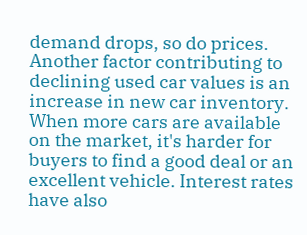demand drops, so do prices. Another factor contributing to declining used car values is an increase in new car inventory. When more cars are available on the market, it's harder for buyers to find a good deal or an excellent vehicle. Interest rates have also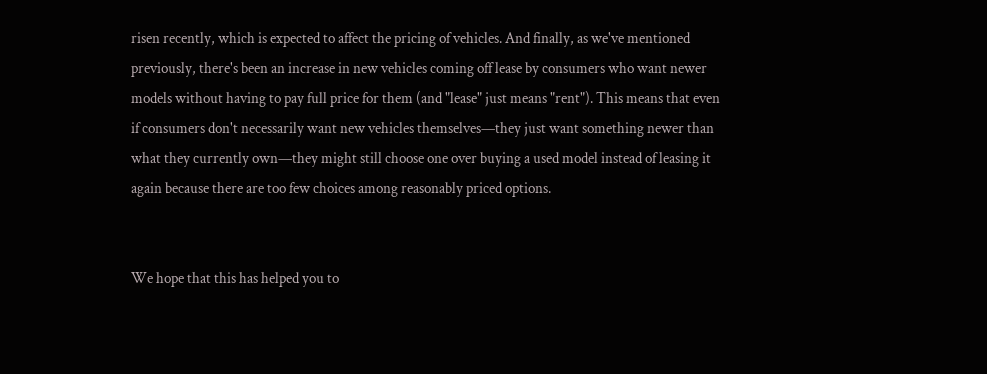risen recently, which is expected to affect the pricing of vehicles. And finally, as we've mentioned previously, there's been an increase in new vehicles coming off lease by consumers who want newer models without having to pay full price for them (and "lease" just means "rent"). This means that even if consumers don't necessarily want new vehicles themselves—they just want something newer than what they currently own—they might still choose one over buying a used model instead of leasing it again because there are too few choices among reasonably priced options.


We hope that this has helped you to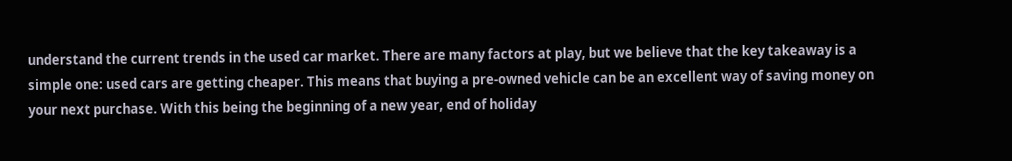understand the current trends in the used car market. There are many factors at play, but we believe that the key takeaway is a simple one: used cars are getting cheaper. This means that buying a pre-owned vehicle can be an excellent way of saving money on your next purchase. With this being the beginning of a new year, end of holiday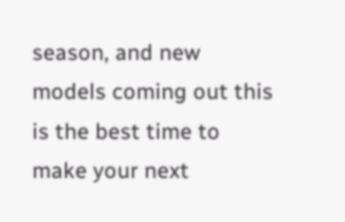season, and new models coming out this is the best time to make your next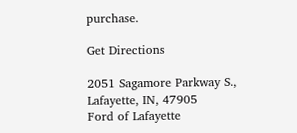purchase.

Get Directions

2051 Sagamore Parkway S., Lafayette, IN, 47905
Ford of Lafayette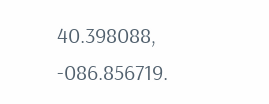40.398088, -086.856719.